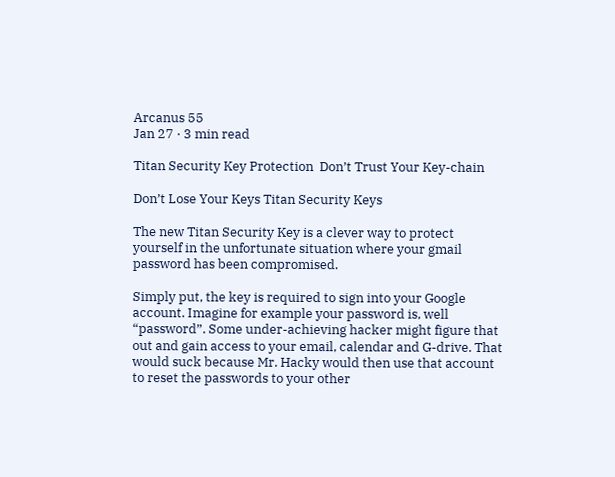Arcanus 55
Jan 27 · 3 min read

Titan Security Key Protection  Don’t Trust Your Key-chain

Don’t Lose Your Keys Titan Security Keys

The new Titan Security Key is a clever way to protect yourself in the unfortunate situation where your gmail password has been compromised.

Simply put, the key is required to sign into your Google account. Imagine for example your password is, well “password”. Some under-achieving hacker might figure that out and gain access to your email, calendar and G-drive. That would suck because Mr. Hacky would then use that account to reset the passwords to your other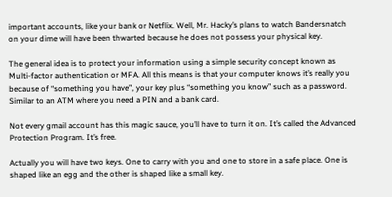important accounts, like your bank or Netflix. Well, Mr. Hacky’s plans to watch Bandersnatch on your dime will have been thwarted because he does not possess your physical key.

The general idea is to protect your information using a simple security concept known as Multi-factor authentication or MFA. All this means is that your computer knows it’s really you because of “something you have”, your key plus “something you know” such as a password. Similar to an ATM where you need a PIN and a bank card.

Not every gmail account has this magic sauce, you’ll have to turn it on. It’s called the Advanced Protection Program. It’s free.

Actually you will have two keys. One to carry with you and one to store in a safe place. One is shaped like an egg and the other is shaped like a small key.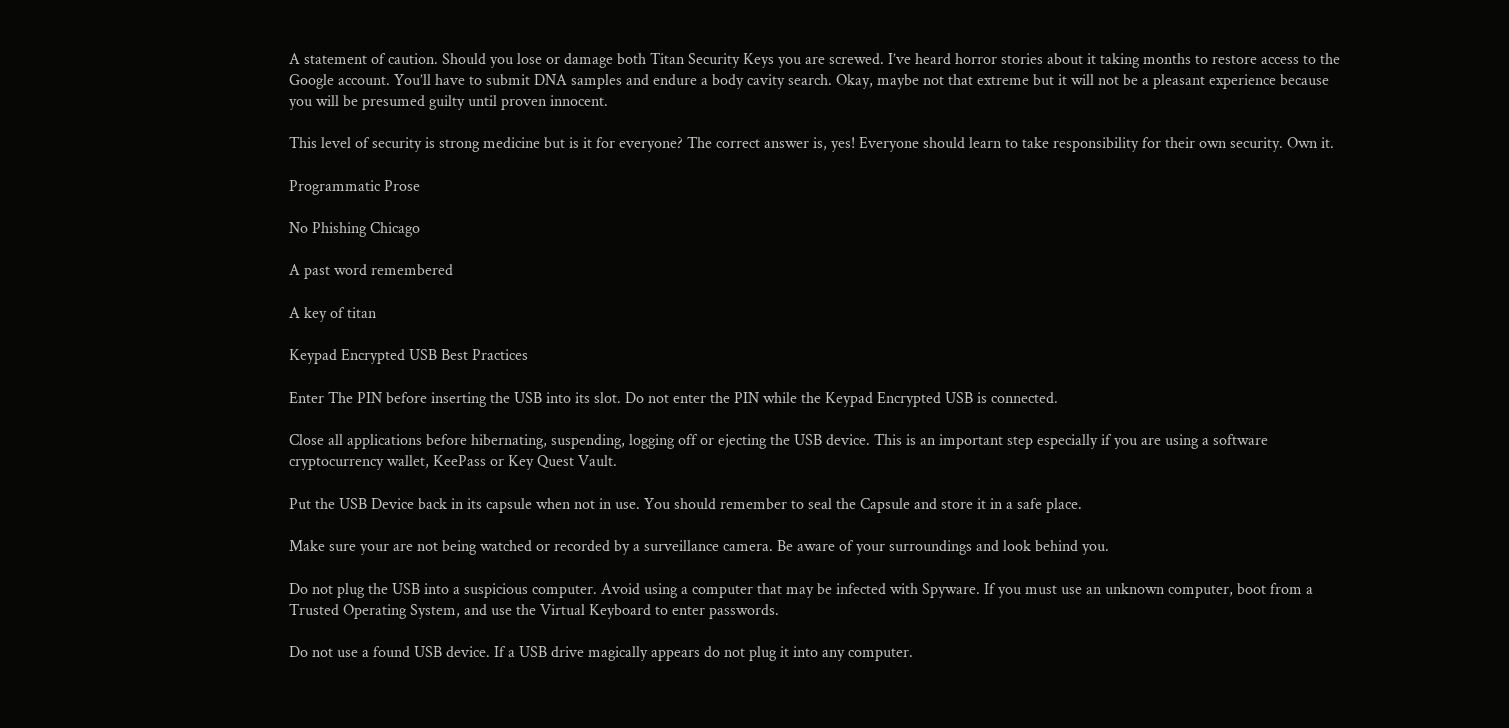A statement of caution. Should you lose or damage both Titan Security Keys you are screwed. I’ve heard horror stories about it taking months to restore access to the Google account. You’ll have to submit DNA samples and endure a body cavity search. Okay, maybe not that extreme but it will not be a pleasant experience because you will be presumed guilty until proven innocent.

This level of security is strong medicine but is it for everyone? The correct answer is, yes! Everyone should learn to take responsibility for their own security. Own it.

Programmatic Prose

No Phishing Chicago

A past word remembered

A key of titan

Keypad Encrypted USB Best Practices

Enter The PIN before inserting the USB into its slot. Do not enter the PIN while the Keypad Encrypted USB is connected.

Close all applications before hibernating, suspending, logging off or ejecting the USB device. This is an important step especially if you are using a software cryptocurrency wallet, KeePass or Key Quest Vault.

Put the USB Device back in its capsule when not in use. You should remember to seal the Capsule and store it in a safe place.

Make sure your are not being watched or recorded by a surveillance camera. Be aware of your surroundings and look behind you.

Do not plug the USB into a suspicious computer. Avoid using a computer that may be infected with Spyware. If you must use an unknown computer, boot from a Trusted Operating System, and use the Virtual Keyboard to enter passwords.

Do not use a found USB device. If a USB drive magically appears do not plug it into any computer.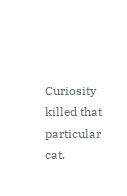Curiosity killed that particular cat.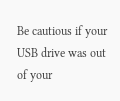Be cautious if your USB drive was out of your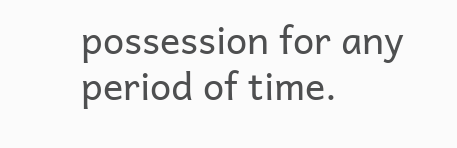possession for any period of time.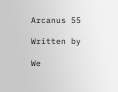Arcanus 55

Written by

We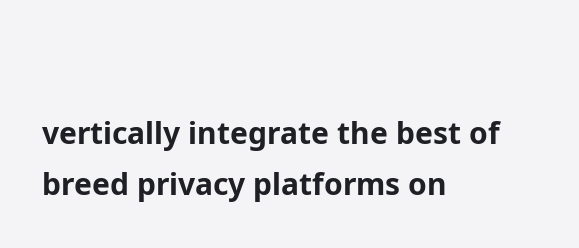vertically integrate the best of breed privacy platforms on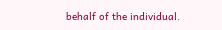behalf of the individual.